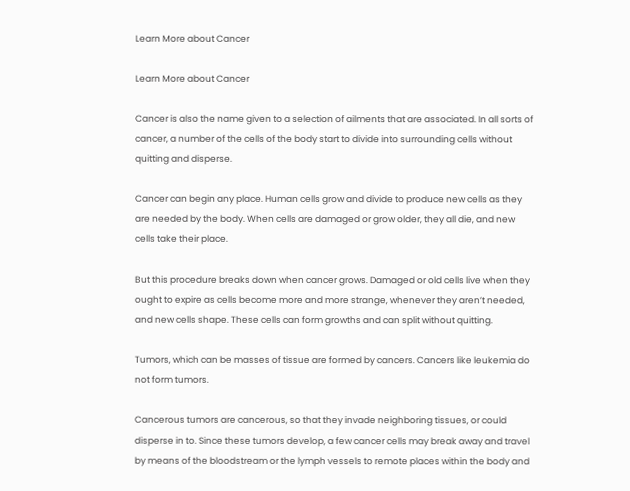Learn More about Cancer

Learn More about Cancer

Cancer is also the name given to a selection of ailments that are associated. In all sorts of cancer, a number of the cells of the body start to divide into surrounding cells without quitting and disperse.

Cancer can begin any place. Human cells grow and divide to produce new cells as they are needed by the body. When cells are damaged or grow older, they all die, and new cells take their place.

But this procedure breaks down when cancer grows. Damaged or old cells live when they ought to expire as cells become more and more strange, whenever they aren’t needed, and new cells shape. These cells can form growths and can split without quitting.

Tumors, which can be masses of tissue are formed by cancers. Cancers like leukemia do not form tumors.

Cancerous tumors are cancerous, so that they invade neighboring tissues, or could disperse in to. Since these tumors develop, a few cancer cells may break away and travel by means of the bloodstream or the lymph vessels to remote places within the body and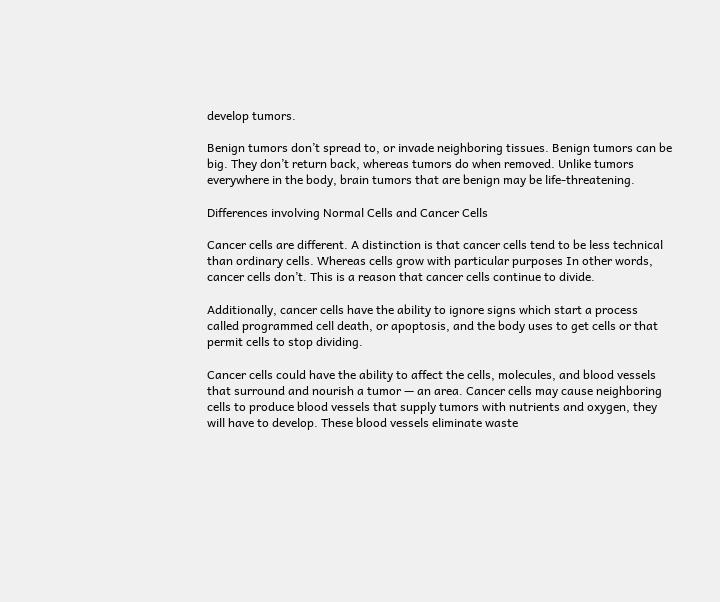develop tumors.

Benign tumors don’t spread to, or invade neighboring tissues. Benign tumors can be big. They don’t return back, whereas tumors do when removed. Unlike tumors everywhere in the body, brain tumors that are benign may be life-threatening.

Differences involving Normal Cells and Cancer Cells

Cancer cells are different. A distinction is that cancer cells tend to be less technical than ordinary cells. Whereas cells grow with particular purposes In other words, cancer cells don’t. This is a reason that cancer cells continue to divide.

Additionally, cancer cells have the ability to ignore signs which start a process called programmed cell death, or apoptosis, and the body uses to get cells or that permit cells to stop dividing.

Cancer cells could have the ability to affect the cells, molecules, and blood vessels that surround and nourish a tumor — an area. Cancer cells may cause neighboring cells to produce blood vessels that supply tumors with nutrients and oxygen, they will have to develop. These blood vessels eliminate waste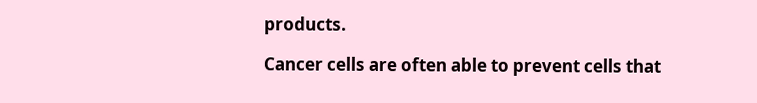products.

Cancer cells are often able to prevent cells that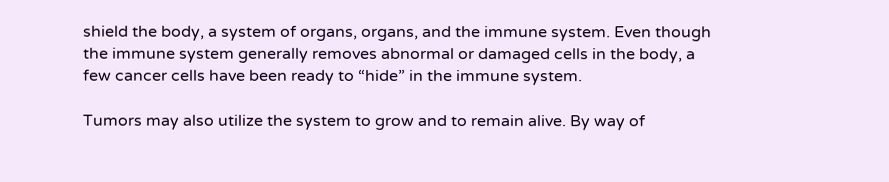shield the body, a system of organs, organs, and the immune system. Even though the immune system generally removes abnormal or damaged cells in the body, a few cancer cells have been ready to “hide” in the immune system.

Tumors may also utilize the system to grow and to remain alive. By way of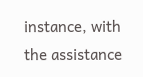instance, with the assistance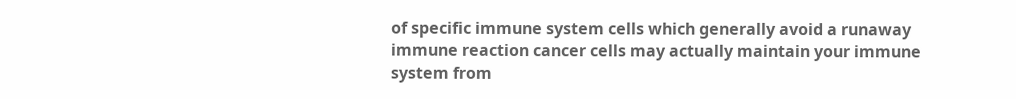of specific immune system cells which generally avoid a runaway immune reaction cancer cells may actually maintain your immune system from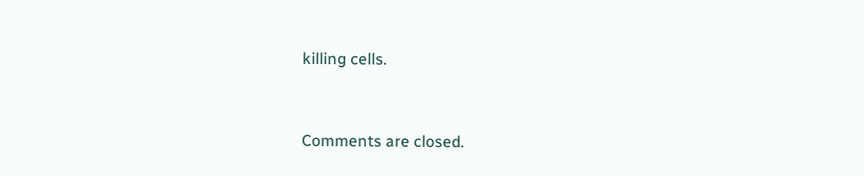killing cells.


Comments are closed.